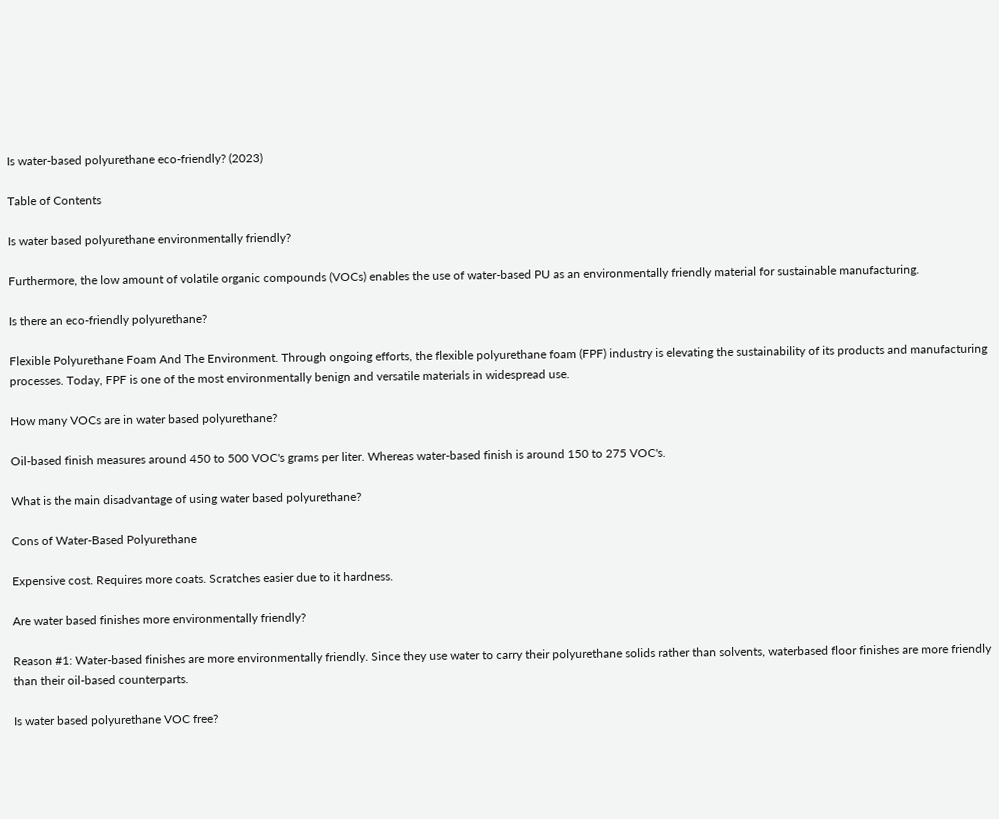Is water-based polyurethane eco-friendly? (2023)

Table of Contents

Is water based polyurethane environmentally friendly?

Furthermore, the low amount of volatile organic compounds (VOCs) enables the use of water-based PU as an environmentally friendly material for sustainable manufacturing.

Is there an eco-friendly polyurethane?

Flexible Polyurethane Foam And The Environment. Through ongoing efforts, the flexible polyurethane foam (FPF) industry is elevating the sustainability of its products and manufacturing processes. Today, FPF is one of the most environmentally benign and versatile materials in widespread use.

How many VOCs are in water based polyurethane?

Oil-based finish measures around 450 to 500 VOC's grams per liter. Whereas water-based finish is around 150 to 275 VOC's.

What is the main disadvantage of using water based polyurethane?

Cons of Water-Based Polyurethane

Expensive cost. Requires more coats. Scratches easier due to it hardness.

Are water based finishes more environmentally friendly?

Reason #1: Water-based finishes are more environmentally friendly. Since they use water to carry their polyurethane solids rather than solvents, waterbased floor finishes are more friendly than their oil-based counterparts.

Is water based polyurethane VOC free?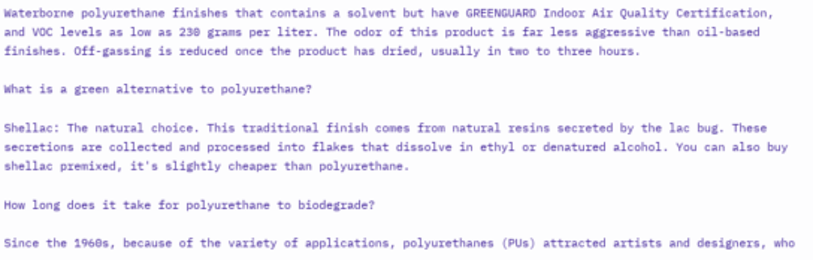Waterborne polyurethane finishes that contains a solvent but have GREENGUARD Indoor Air Quality Certification, and VOC levels as low as 230 grams per liter. The odor of this product is far less aggressive than oil-based finishes. Off-gassing is reduced once the product has dried, usually in two to three hours.

What is a green alternative to polyurethane?

Shellac: The natural choice. This traditional finish comes from natural resins secreted by the lac bug. These secretions are collected and processed into flakes that dissolve in ethyl or denatured alcohol. You can also buy shellac premixed, it's slightly cheaper than polyurethane.

How long does it take for polyurethane to biodegrade?

Since the 1960s, because of the variety of applications, polyurethanes (PUs) attracted artists and designers, who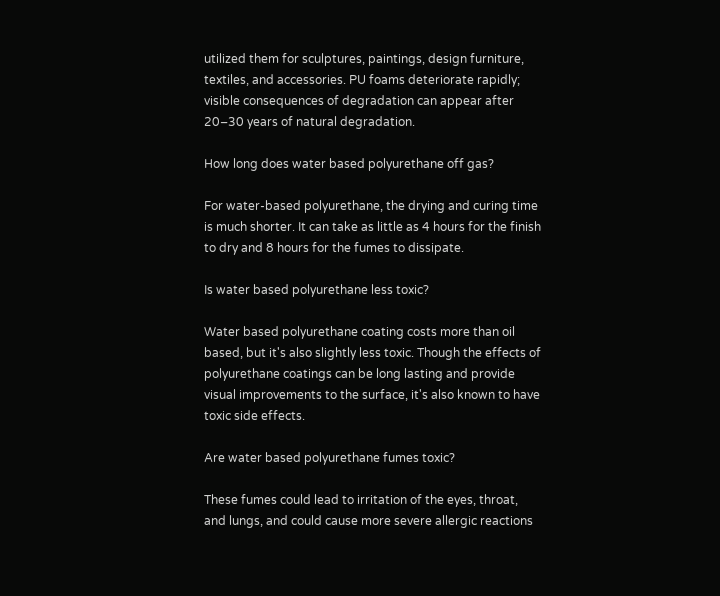utilized them for sculptures, paintings, design furniture, textiles, and accessories. PU foams deteriorate rapidly; visible consequences of degradation can appear after 20–30 years of natural degradation.

How long does water based polyurethane off gas?

For water-based polyurethane, the drying and curing time is much shorter. It can take as little as 4 hours for the finish to dry and 8 hours for the fumes to dissipate.

Is water based polyurethane less toxic?

Water based polyurethane coating costs more than oil based, but it's also slightly less toxic. Though the effects of polyurethane coatings can be long lasting and provide visual improvements to the surface, it's also known to have toxic side effects.

Are water based polyurethane fumes toxic?

These fumes could lead to irritation of the eyes, throat, and lungs, and could cause more severe allergic reactions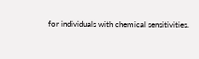for individuals with chemical sensitivities.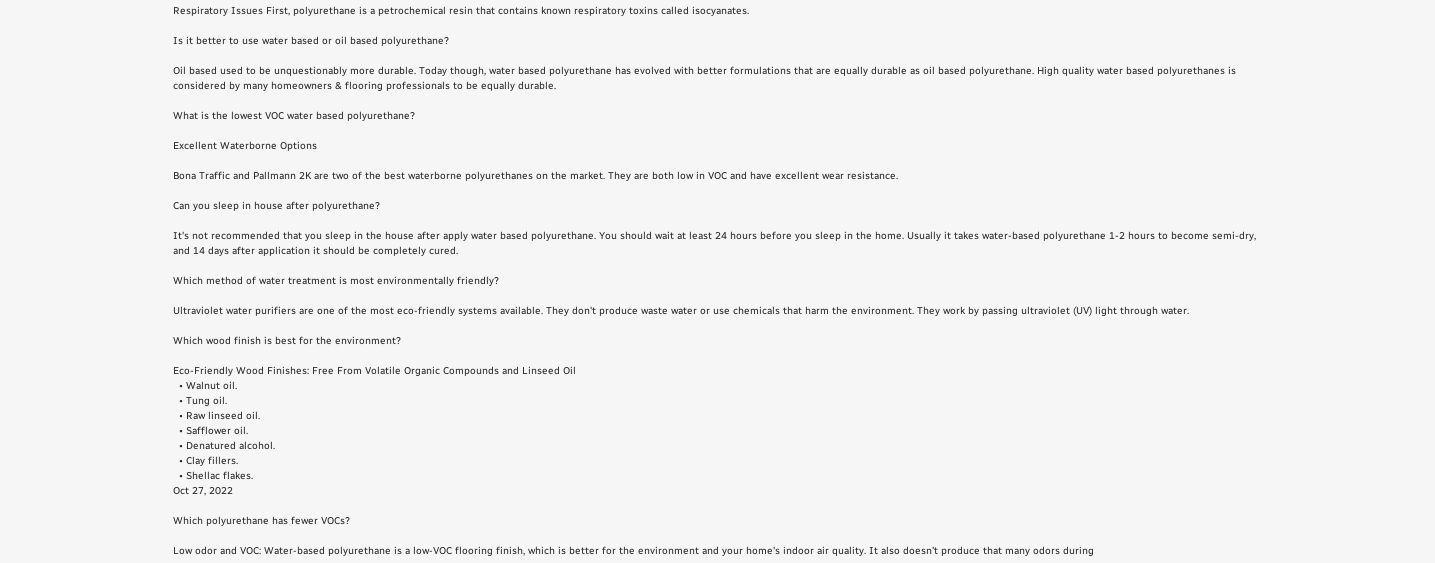Respiratory Issues First, polyurethane is a petrochemical resin that contains known respiratory toxins called isocyanates.

Is it better to use water based or oil based polyurethane?

Oil based used to be unquestionably more durable. Today though, water based polyurethane has evolved with better formulations that are equally durable as oil based polyurethane. High quality water based polyurethanes is considered by many homeowners & flooring professionals to be equally durable.

What is the lowest VOC water based polyurethane?

Excellent Waterborne Options

Bona Traffic and Pallmann 2K are two of the best waterborne polyurethanes on the market. They are both low in VOC and have excellent wear resistance.

Can you sleep in house after polyurethane?

It's not recommended that you sleep in the house after apply water based polyurethane. You should wait at least 24 hours before you sleep in the home. Usually it takes water-based polyurethane 1-2 hours to become semi-dry, and 14 days after application it should be completely cured.

Which method of water treatment is most environmentally friendly?

Ultraviolet water purifiers are one of the most eco-friendly systems available. They don't produce waste water or use chemicals that harm the environment. They work by passing ultraviolet (UV) light through water.

Which wood finish is best for the environment?

Eco-Friendly Wood Finishes: Free From Volatile Organic Compounds and Linseed Oil
  • Walnut oil.
  • Tung oil.
  • Raw linseed oil.
  • Safflower oil.
  • Denatured alcohol.
  • Clay fillers.
  • Shellac flakes.
Oct 27, 2022

Which polyurethane has fewer VOCs?

Low odor and VOC: Water-based polyurethane is a low-VOC flooring finish, which is better for the environment and your home's indoor air quality. It also doesn't produce that many odors during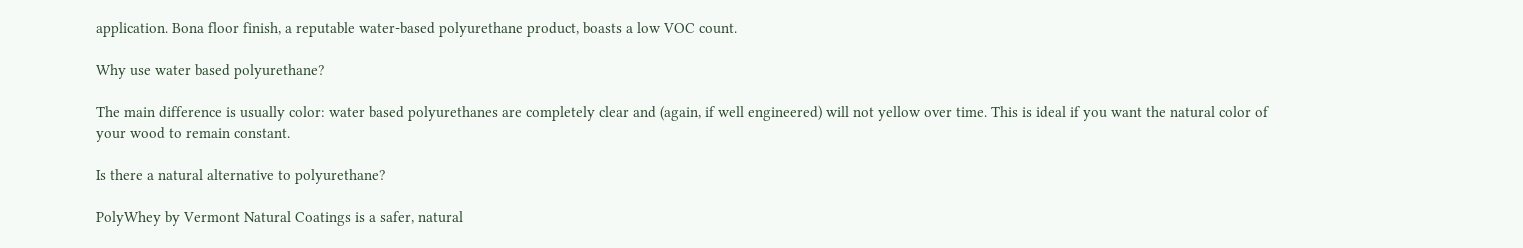application. Bona floor finish, a reputable water-based polyurethane product, boasts a low VOC count.

Why use water based polyurethane?

The main difference is usually color: water based polyurethanes are completely clear and (again, if well engineered) will not yellow over time. This is ideal if you want the natural color of your wood to remain constant.

Is there a natural alternative to polyurethane?

PolyWhey by Vermont Natural Coatings is a safer, natural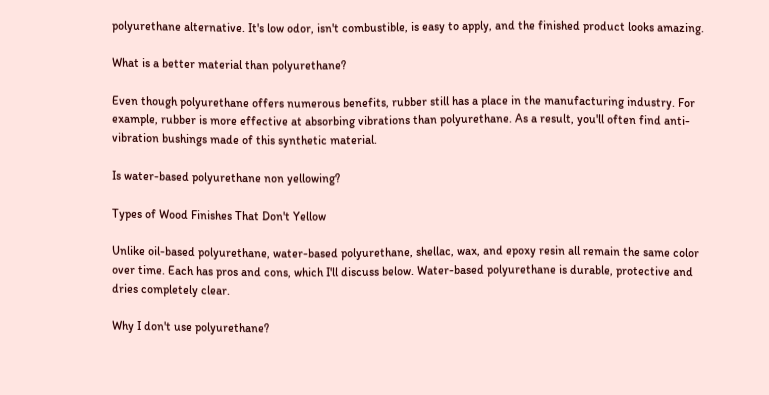polyurethane alternative. It's low odor, isn't combustible, is easy to apply, and the finished product looks amazing.

What is a better material than polyurethane?

Even though polyurethane offers numerous benefits, rubber still has a place in the manufacturing industry. For example, rubber is more effective at absorbing vibrations than polyurethane. As a result, you'll often find anti-vibration bushings made of this synthetic material.

Is water-based polyurethane non yellowing?

Types of Wood Finishes That Don't Yellow

Unlike oil-based polyurethane, water-based polyurethane, shellac, wax, and epoxy resin all remain the same color over time. Each has pros and cons, which I'll discuss below. Water-based polyurethane is durable, protective and dries completely clear.

Why I don't use polyurethane?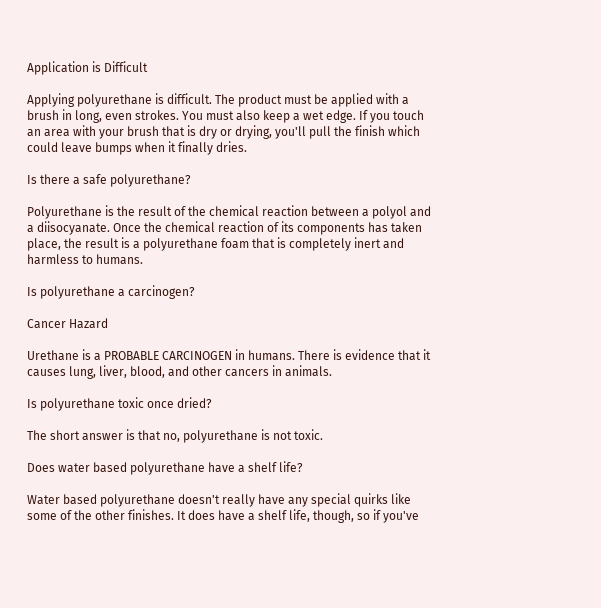Application is Difficult

Applying polyurethane is difficult. The product must be applied with a brush in long, even strokes. You must also keep a wet edge. If you touch an area with your brush that is dry or drying, you'll pull the finish which could leave bumps when it finally dries.

Is there a safe polyurethane?

Polyurethane is the result of the chemical reaction between a polyol and a diisocyanate. Once the chemical reaction of its components has taken place, the result is a polyurethane foam that is completely inert and harmless to humans.

Is polyurethane a carcinogen?

Cancer Hazard

Urethane is a PROBABLE CARCINOGEN in humans. There is evidence that it causes lung, liver, blood, and other cancers in animals.

Is polyurethane toxic once dried?

The short answer is that no, polyurethane is not toxic.

Does water based polyurethane have a shelf life?

Water based polyurethane doesn't really have any special quirks like some of the other finishes. It does have a shelf life, though, so if you've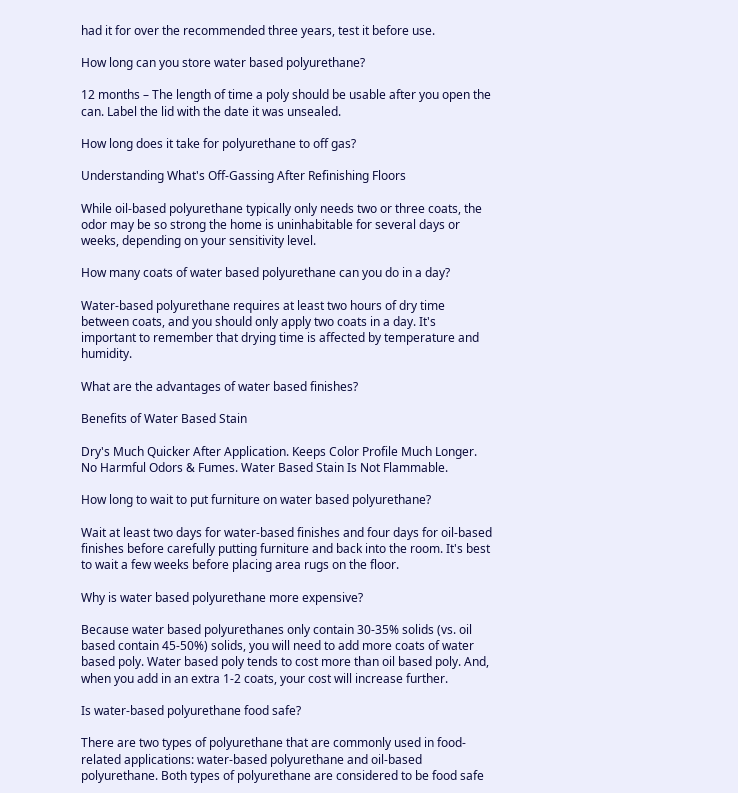had it for over the recommended three years, test it before use.

How long can you store water based polyurethane?

12 months – The length of time a poly should be usable after you open the can. Label the lid with the date it was unsealed.

How long does it take for polyurethane to off gas?

Understanding What's Off-Gassing After Refinishing Floors

While oil-based polyurethane typically only needs two or three coats, the odor may be so strong the home is uninhabitable for several days or weeks, depending on your sensitivity level.

How many coats of water based polyurethane can you do in a day?

Water-based polyurethane requires at least two hours of dry time between coats, and you should only apply two coats in a day. It's important to remember that drying time is affected by temperature and humidity.

What are the advantages of water based finishes?

Benefits of Water Based Stain

Dry's Much Quicker After Application. Keeps Color Profile Much Longer. No Harmful Odors & Fumes. Water Based Stain Is Not Flammable.

How long to wait to put furniture on water based polyurethane?

Wait at least two days for water-based finishes and four days for oil-based finishes before carefully putting furniture and back into the room. It's best to wait a few weeks before placing area rugs on the floor.

Why is water based polyurethane more expensive?

Because water based polyurethanes only contain 30-35% solids (vs. oil based contain 45-50%) solids, you will need to add more coats of water based poly. Water based poly tends to cost more than oil based poly. And, when you add in an extra 1-2 coats, your cost will increase further.

Is water-based polyurethane food safe?

There are two types of polyurethane that are commonly used in food-related applications: water-based polyurethane and oil-based polyurethane. Both types of polyurethane are considered to be food safe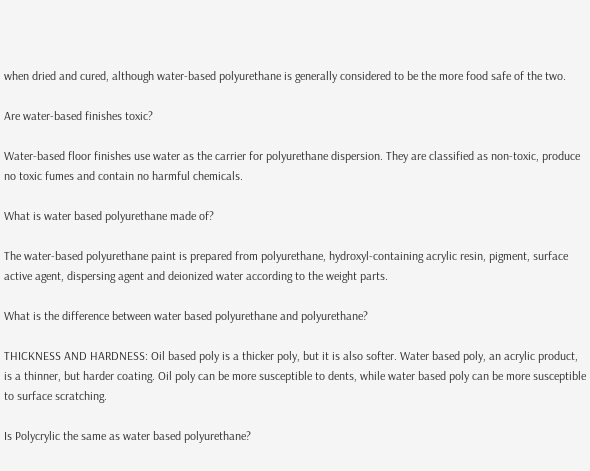when dried and cured, although water-based polyurethane is generally considered to be the more food safe of the two.

Are water-based finishes toxic?

Water-based floor finishes use water as the carrier for polyurethane dispersion. They are classified as non-toxic, produce no toxic fumes and contain no harmful chemicals.

What is water based polyurethane made of?

The water-based polyurethane paint is prepared from polyurethane, hydroxyl-containing acrylic resin, pigment, surface active agent, dispersing agent and deionized water according to the weight parts.

What is the difference between water based polyurethane and polyurethane?

THICKNESS AND HARDNESS: Oil based poly is a thicker poly, but it is also softer. Water based poly, an acrylic product, is a thinner, but harder coating. Oil poly can be more susceptible to dents, while water based poly can be more susceptible to surface scratching.

Is Polycrylic the same as water based polyurethane?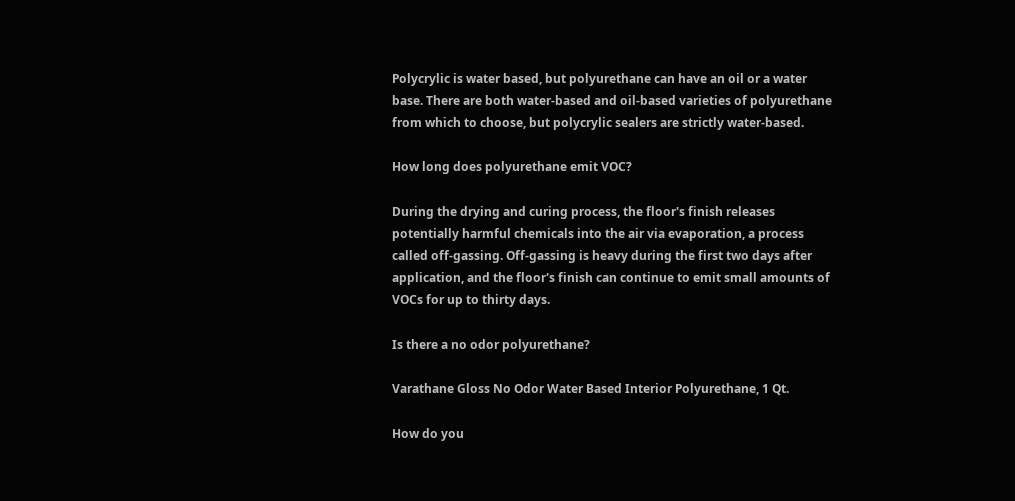Polycrylic is water based, but polyurethane can have an oil or a water base. There are both water-based and oil-based varieties of polyurethane from which to choose, but polycrylic sealers are strictly water-based.

How long does polyurethane emit VOC?

During the drying and curing process, the floor's finish releases potentially harmful chemicals into the air via evaporation, a process called off-gassing. Off-gassing is heavy during the first two days after application, and the floor's finish can continue to emit small amounts of VOCs for up to thirty days.

Is there a no odor polyurethane?

Varathane Gloss No Odor Water Based Interior Polyurethane, 1 Qt.

How do you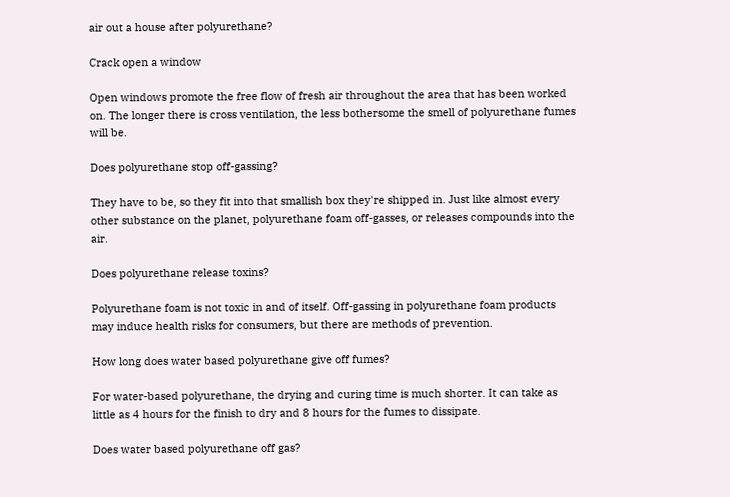air out a house after polyurethane?

Crack open a window

Open windows promote the free flow of fresh air throughout the area that has been worked on. The longer there is cross ventilation, the less bothersome the smell of polyurethane fumes will be.

Does polyurethane stop off-gassing?

They have to be, so they fit into that smallish box they're shipped in. Just like almost every other substance on the planet, polyurethane foam off-gasses, or releases compounds into the air.

Does polyurethane release toxins?

Polyurethane foam is not toxic in and of itself. Off-gassing in polyurethane foam products may induce health risks for consumers, but there are methods of prevention.

How long does water based polyurethane give off fumes?

For water-based polyurethane, the drying and curing time is much shorter. It can take as little as 4 hours for the finish to dry and 8 hours for the fumes to dissipate.

Does water based polyurethane off gas?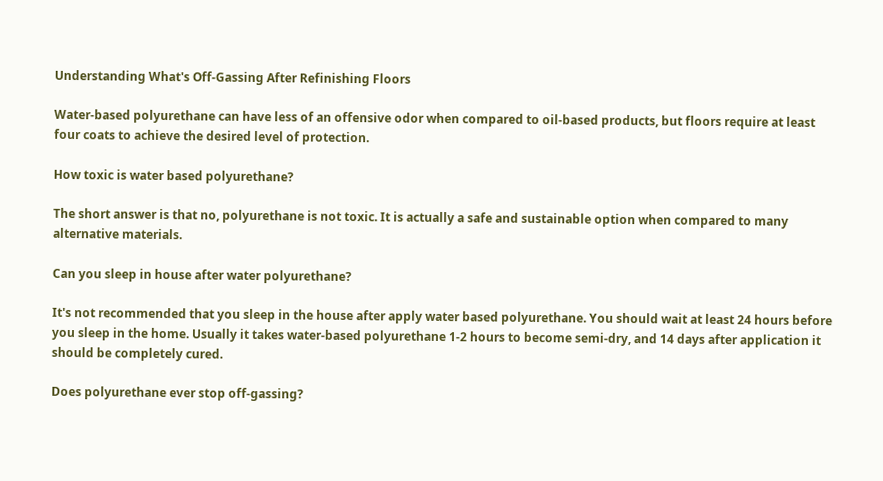Understanding What's Off-Gassing After Refinishing Floors

Water-based polyurethane can have less of an offensive odor when compared to oil-based products, but floors require at least four coats to achieve the desired level of protection.

How toxic is water based polyurethane?

The short answer is that no, polyurethane is not toxic. It is actually a safe and sustainable option when compared to many alternative materials.

Can you sleep in house after water polyurethane?

It's not recommended that you sleep in the house after apply water based polyurethane. You should wait at least 24 hours before you sleep in the home. Usually it takes water-based polyurethane 1-2 hours to become semi-dry, and 14 days after application it should be completely cured.

Does polyurethane ever stop off-gassing?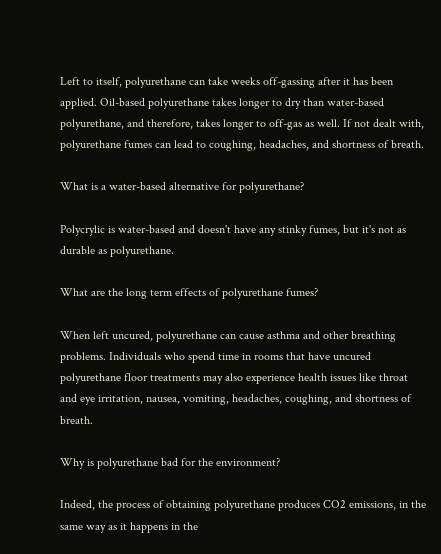Left to itself, polyurethane can take weeks off-gassing after it has been applied. Oil-based polyurethane takes longer to dry than water-based polyurethane, and therefore, takes longer to off-gas as well. If not dealt with, polyurethane fumes can lead to coughing, headaches, and shortness of breath.

What is a water-based alternative for polyurethane?

Polycrylic is water-based and doesn't have any stinky fumes, but it's not as durable as polyurethane.

What are the long term effects of polyurethane fumes?

When left uncured, polyurethane can cause asthma and other breathing problems. Individuals who spend time in rooms that have uncured polyurethane floor treatments may also experience health issues like throat and eye irritation, nausea, vomiting, headaches, coughing, and shortness of breath.

Why is polyurethane bad for the environment?

Indeed, the process of obtaining polyurethane produces CO2 emissions, in the same way as it happens in the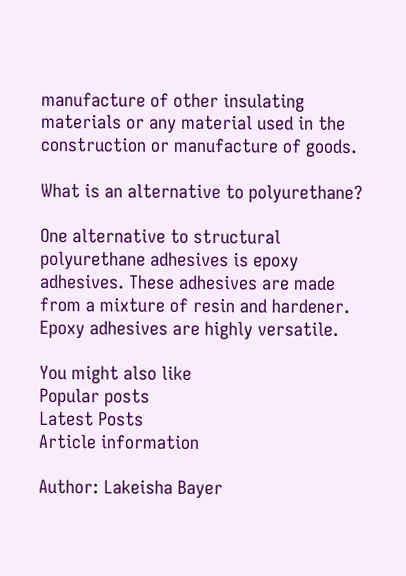manufacture of other insulating materials or any material used in the construction or manufacture of goods.

What is an alternative to polyurethane?

One alternative to structural polyurethane adhesives is epoxy adhesives. These adhesives are made from a mixture of resin and hardener. Epoxy adhesives are highly versatile.

You might also like
Popular posts
Latest Posts
Article information

Author: Lakeisha Bayer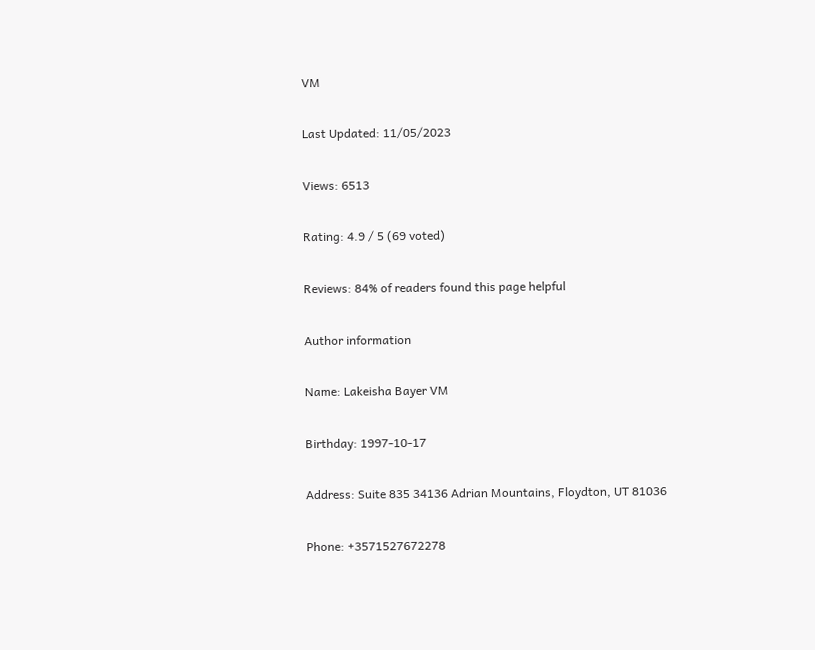VM

Last Updated: 11/05/2023

Views: 6513

Rating: 4.9 / 5 (69 voted)

Reviews: 84% of readers found this page helpful

Author information

Name: Lakeisha Bayer VM

Birthday: 1997-10-17

Address: Suite 835 34136 Adrian Mountains, Floydton, UT 81036

Phone: +3571527672278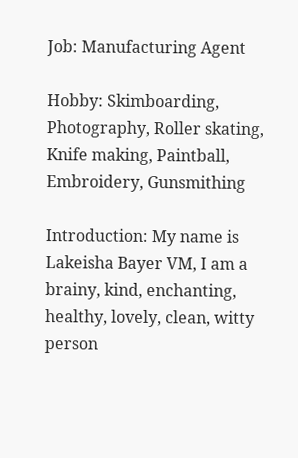Job: Manufacturing Agent

Hobby: Skimboarding, Photography, Roller skating, Knife making, Paintball, Embroidery, Gunsmithing

Introduction: My name is Lakeisha Bayer VM, I am a brainy, kind, enchanting, healthy, lovely, clean, witty person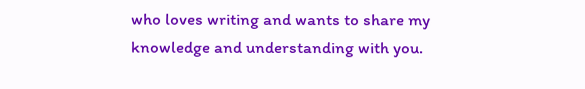who loves writing and wants to share my knowledge and understanding with you.